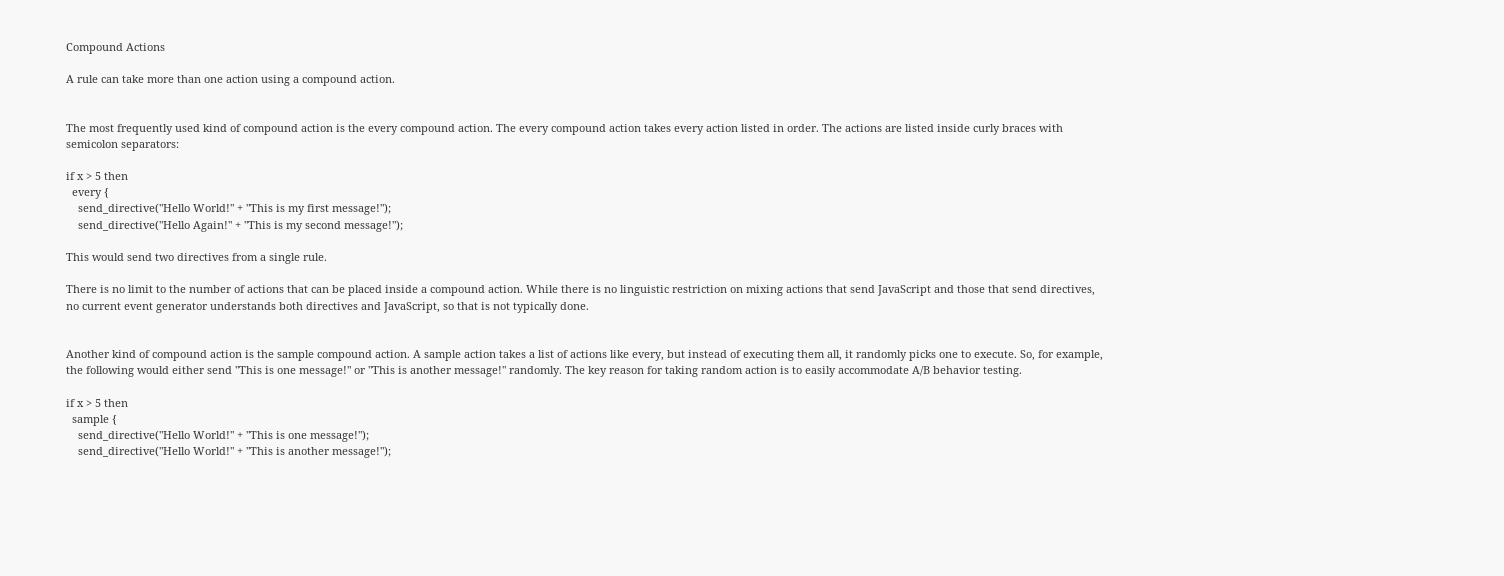Compound Actions

A rule can take more than one action using a compound action.


The most frequently used kind of compound action is the every compound action. The every compound action takes every action listed in order. The actions are listed inside curly braces with semicolon separators:

if x > 5 then
  every {
    send_directive("Hello World!" + "This is my first message!");
    send_directive("Hello Again!" + "This is my second message!");

This would send two directives from a single rule.

There is no limit to the number of actions that can be placed inside a compound action. While there is no linguistic restriction on mixing actions that send JavaScript and those that send directives, no current event generator understands both directives and JavaScript, so that is not typically done.


Another kind of compound action is the sample compound action. A sample action takes a list of actions like every, but instead of executing them all, it randomly picks one to execute. So, for example, the following would either send "This is one message!" or "This is another message!" randomly. The key reason for taking random action is to easily accommodate A/B behavior testing.

if x > 5 then
  sample {
    send_directive("Hello World!" + "This is one message!");
    send_directive("Hello World!" + "This is another message!");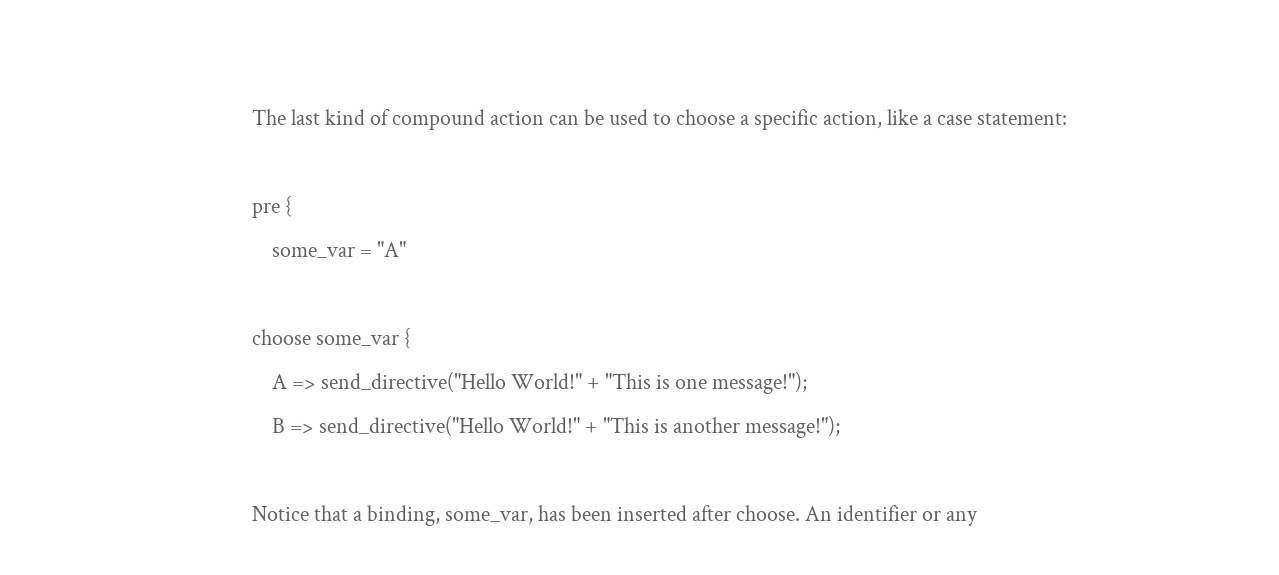The last kind of compound action can be used to choose a specific action, like a case statement:

pre {
    some_var = "A"

choose some_var {
    A => send_directive("Hello World!" + "This is one message!");
    B => send_directive("Hello World!" + "This is another message!");

Notice that a binding, some_var, has been inserted after choose. An identifier or any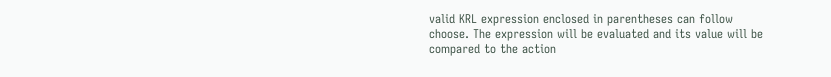valid KRL expression enclosed in parentheses can follow choose. The expression will be evaluated and its value will be compared to the action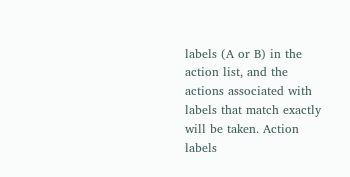labels (A or B) in the action list, and the actions associated with labels that match exactly will be taken. Action labels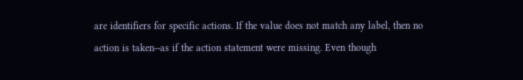are identifiers for specific actions. If the value does not match any label, then no action is taken--as if the action statement were missing. Even though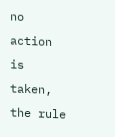no action is taken, the rule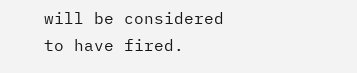will be considered to have fired.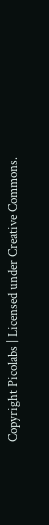Copyright Picolabs | Licensed under Creative Commons.